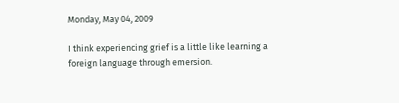Monday, May 04, 2009

I think experiencing grief is a little like learning a foreign language through emersion.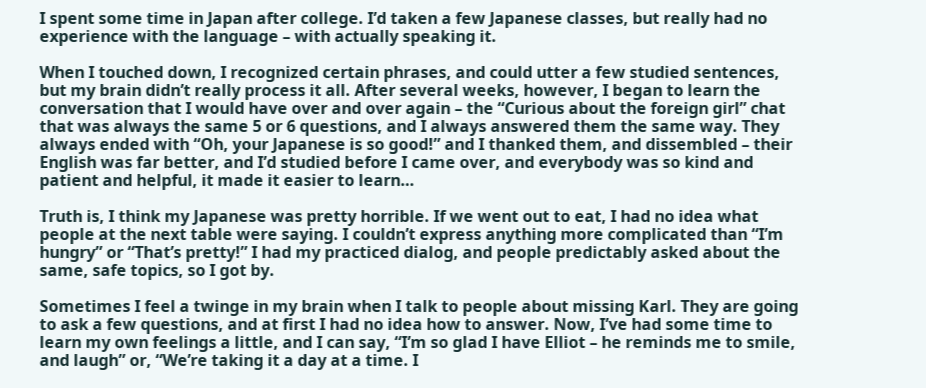I spent some time in Japan after college. I’d taken a few Japanese classes, but really had no experience with the language – with actually speaking it.

When I touched down, I recognized certain phrases, and could utter a few studied sentences, but my brain didn’t really process it all. After several weeks, however, I began to learn the conversation that I would have over and over again – the “Curious about the foreign girl” chat that was always the same 5 or 6 questions, and I always answered them the same way. They always ended with “Oh, your Japanese is so good!” and I thanked them, and dissembled – their English was far better, and I’d studied before I came over, and everybody was so kind and patient and helpful, it made it easier to learn…

Truth is, I think my Japanese was pretty horrible. If we went out to eat, I had no idea what people at the next table were saying. I couldn’t express anything more complicated than “I’m hungry” or “That’s pretty!” I had my practiced dialog, and people predictably asked about the same, safe topics, so I got by.

Sometimes I feel a twinge in my brain when I talk to people about missing Karl. They are going to ask a few questions, and at first I had no idea how to answer. Now, I’ve had some time to learn my own feelings a little, and I can say, “I’m so glad I have Elliot – he reminds me to smile, and laugh” or, “We’re taking it a day at a time. I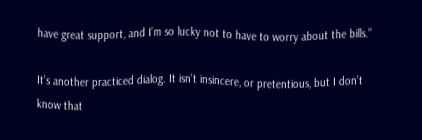have great support, and I’m so lucky not to have to worry about the bills.”

It’s another practiced dialog. It isn’t insincere, or pretentious, but I don’t know that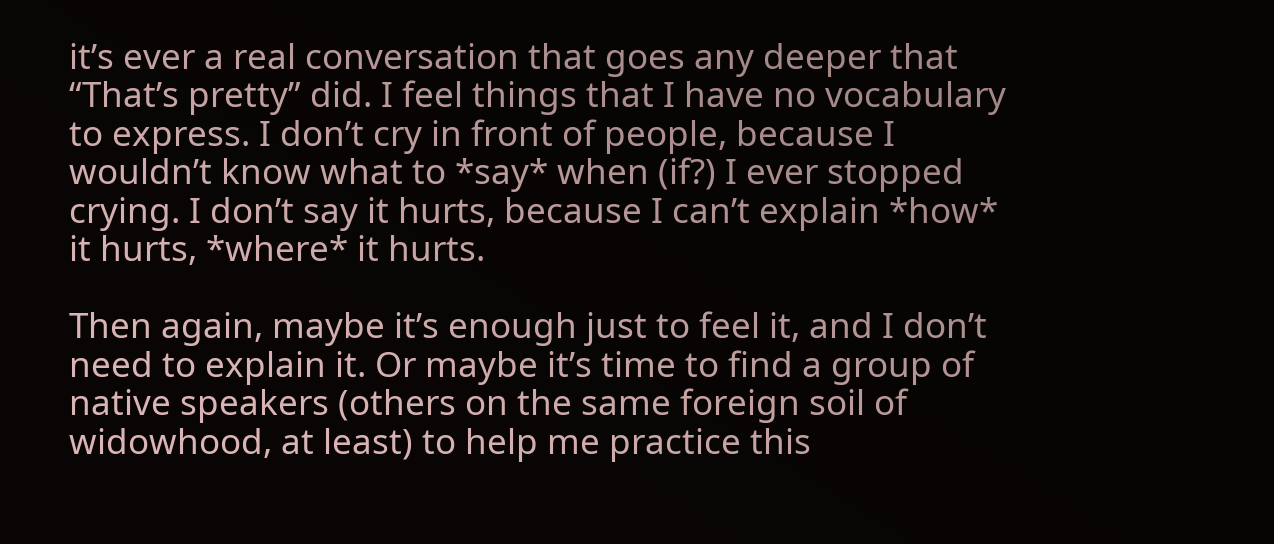it’s ever a real conversation that goes any deeper that “That’s pretty” did. I feel things that I have no vocabulary to express. I don’t cry in front of people, because I wouldn’t know what to *say* when (if?) I ever stopped crying. I don’t say it hurts, because I can’t explain *how* it hurts, *where* it hurts.

Then again, maybe it’s enough just to feel it, and I don’t need to explain it. Or maybe it’s time to find a group of native speakers (others on the same foreign soil of widowhood, at least) to help me practice this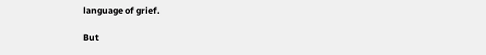language of grief.

But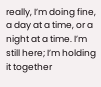really, I’m doing fine, a day at a time, or a night at a time. I’m still here; I’m holding it together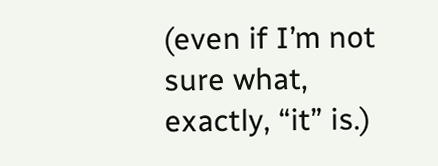(even if I’m not sure what, exactly, “it” is.)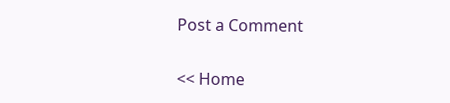Post a Comment

<< Home